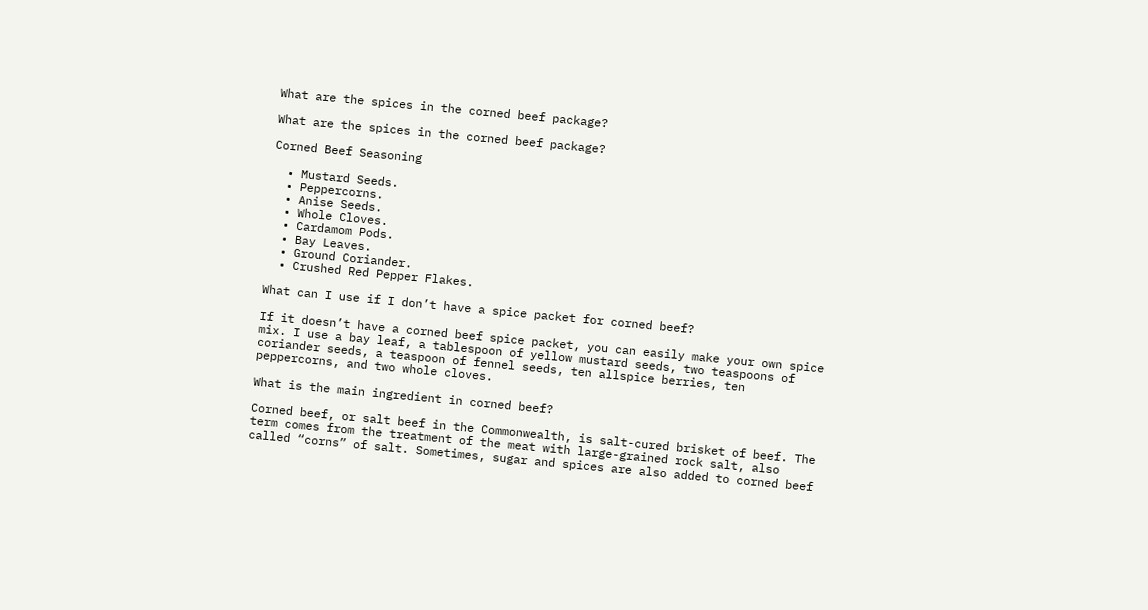What are the spices in the corned beef package?

What are the spices in the corned beef package?

Corned Beef Seasoning

  • Mustard Seeds.
  • Peppercorns.
  • Anise Seeds.
  • Whole Cloves.
  • Cardamom Pods.
  • Bay Leaves.
  • Ground Coriander.
  • Crushed Red Pepper Flakes.

What can I use if I don’t have a spice packet for corned beef?

If it doesn’t have a corned beef spice packet, you can easily make your own spice mix. I use a bay leaf, a tablespoon of yellow mustard seeds, two teaspoons of coriander seeds, a teaspoon of fennel seeds, ten allspice berries, ten peppercorns, and two whole cloves.

What is the main ingredient in corned beef?

Corned beef, or salt beef in the Commonwealth, is salt-cured brisket of beef. The term comes from the treatment of the meat with large-grained rock salt, also called “corns” of salt. Sometimes, sugar and spices are also added to corned beef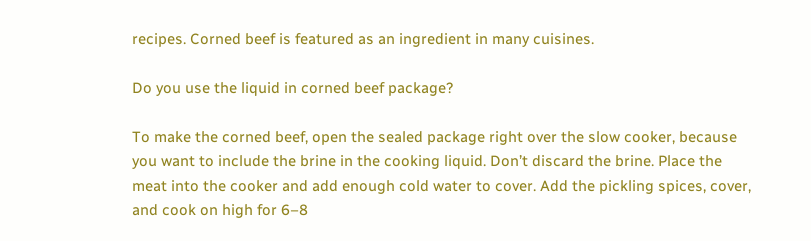recipes. Corned beef is featured as an ingredient in many cuisines.

Do you use the liquid in corned beef package?

To make the corned beef, open the sealed package right over the slow cooker, because you want to include the brine in the cooking liquid. Don’t discard the brine. Place the meat into the cooker and add enough cold water to cover. Add the pickling spices, cover, and cook on high for 6–8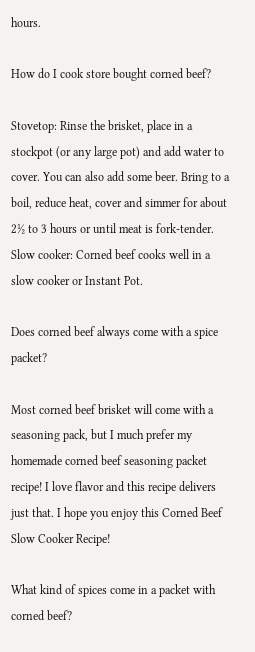hours.

How do I cook store bought corned beef?

Stovetop: Rinse the brisket, place in a stockpot (or any large pot) and add water to cover. You can also add some beer. Bring to a boil, reduce heat, cover and simmer for about 2½ to 3 hours or until meat is fork-tender. Slow cooker: Corned beef cooks well in a slow cooker or Instant Pot.

Does corned beef always come with a spice packet?

Most corned beef brisket will come with a seasoning pack, but I much prefer my homemade corned beef seasoning packet recipe! I love flavor and this recipe delivers just that. I hope you enjoy this Corned Beef Slow Cooker Recipe!

What kind of spices come in a packet with corned beef?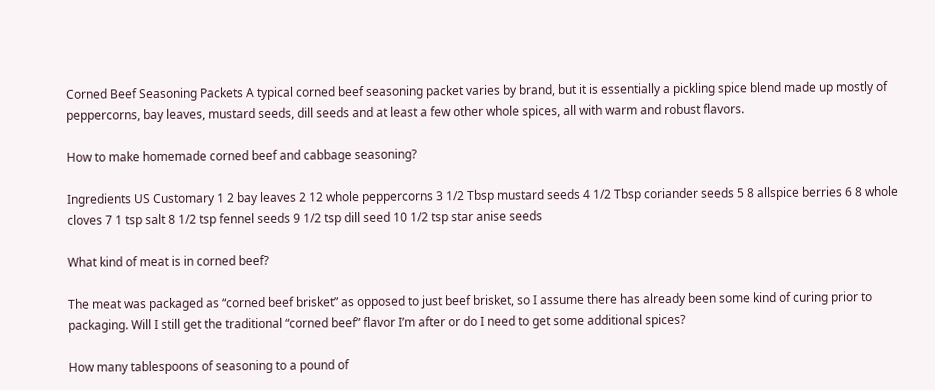Corned Beef Seasoning Packets A typical corned beef seasoning packet varies by brand, but it is essentially a pickling spice blend made up mostly of peppercorns, bay leaves, mustard seeds, dill seeds and at least a few other whole spices, all with warm and robust flavors.

How to make homemade corned beef and cabbage seasoning?

Ingredients US Customary 1 2 bay leaves 2 12 whole peppercorns 3 1/2 Tbsp mustard seeds 4 1/2 Tbsp coriander seeds 5 8 allspice berries 6 8 whole cloves 7 1 tsp salt 8 1/2 tsp fennel seeds 9 1/2 tsp dill seed 10 1/2 tsp star anise seeds

What kind of meat is in corned beef?

The meat was packaged as “corned beef brisket” as opposed to just beef brisket, so I assume there has already been some kind of curing prior to packaging. Will I still get the traditional “corned beef” flavor I’m after or do I need to get some additional spices?

How many tablespoons of seasoning to a pound of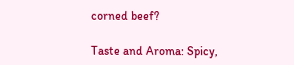corned beef?

Taste and Aroma: Spicy,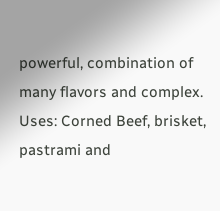powerful, combination of many flavors and complex. Uses: Corned Beef, brisket, pastrami and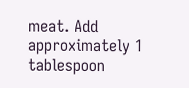meat. Add approximately 1 tablespoon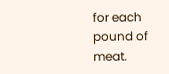for each pound of meat.